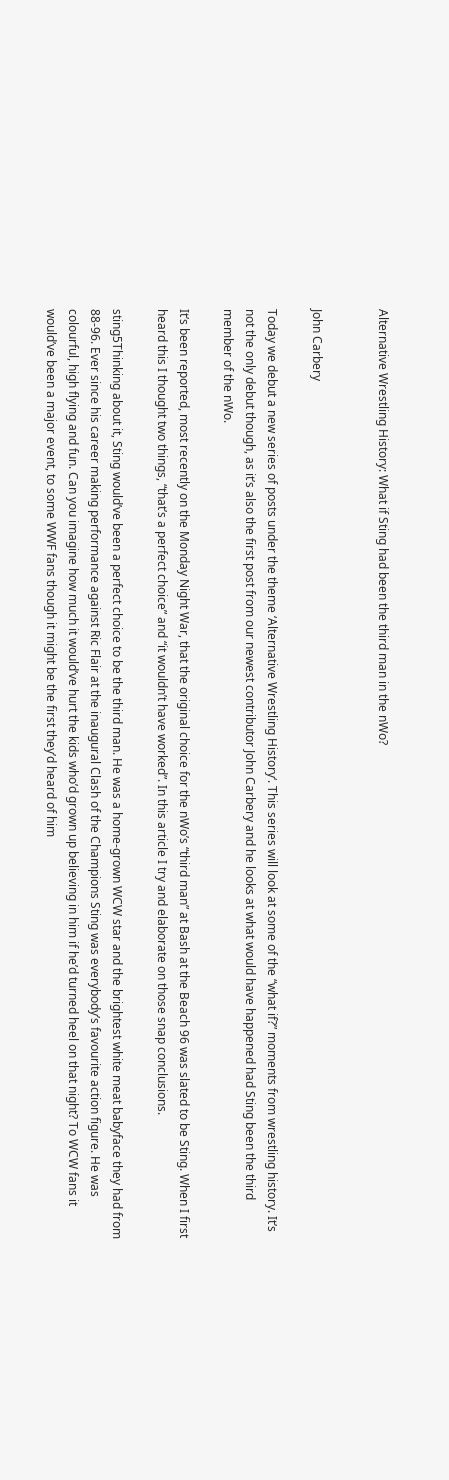Alternative Wrestling History: What if Sting had been the third man in the nWo?


John Carbery

Today we debut a new series of posts under the theme ‘Alternative Wrestling History‘. This series will look at some of the “what if?” moments from wrestling history. It’s not the only debut though, as it’s also the first post from our newest contributor John Carbery and he looks at what would have happened had Sting been the third member of the nWo.

It’s been reported, most recently on the Monday Night War, that the original choice for the nWo’s “third man” at Bash at the Beach 96 was slated to be Sting. When I first heard this I thought two things, “that’s a perfect choice” and “it wouldn’t have worked”. In this article I try and elaborate on those snap conclusions.

sting5Thinking about it, Sting would’ve been a perfect choice to be the third man. He was a home-grown WCW star and the brightest white meat babyface they had from 88-96. Ever since his career making performance against Ric Flair at the inaugural Clash of the Champions Sting was everybody’s favourite action figure. He was colourful, high flying and fun. Can you imagine how much it would’ve hurt the kids who’d grown up believing in him if he’d turned heel on that night? To WCW fans it would’ve been a major event, to some WWF fans though it might be the first they’d heard of him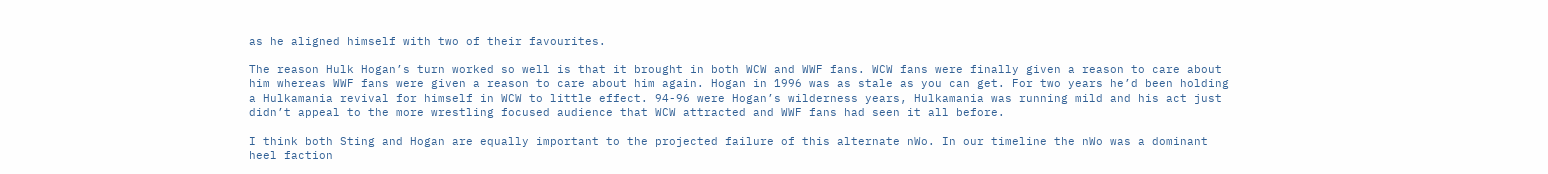as he aligned himself with two of their favourites.

The reason Hulk Hogan’s turn worked so well is that it brought in both WCW and WWF fans. WCW fans were finally given a reason to care about him whereas WWF fans were given a reason to care about him again. Hogan in 1996 was as stale as you can get. For two years he’d been holding a Hulkamania revival for himself in WCW to little effect. 94-96 were Hogan’s wilderness years, Hulkamania was running mild and his act just didn’t appeal to the more wrestling focused audience that WCW attracted and WWF fans had seen it all before.

I think both Sting and Hogan are equally important to the projected failure of this alternate nWo. In our timeline the nWo was a dominant heel faction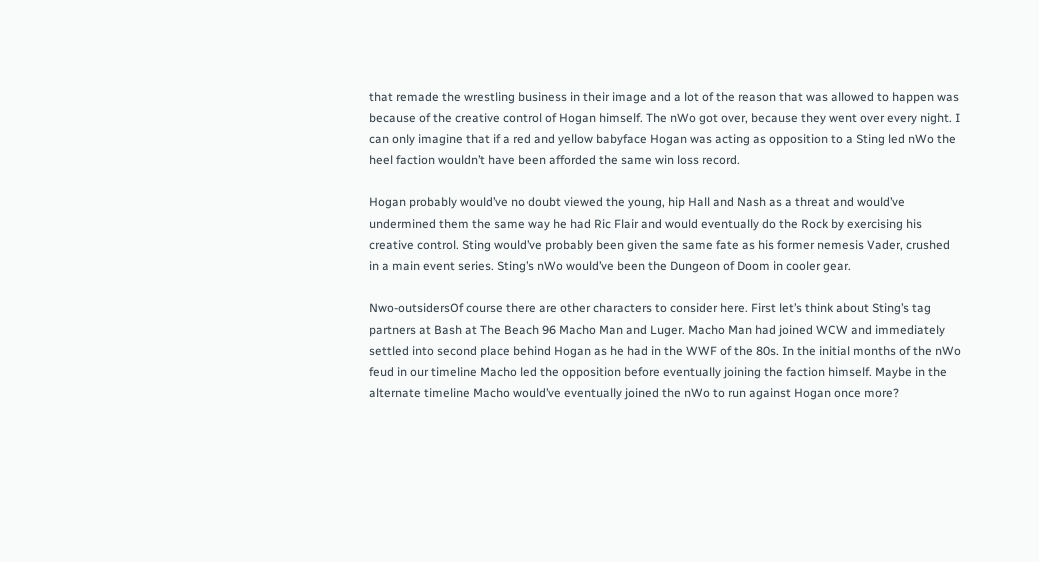that remade the wrestling business in their image and a lot of the reason that was allowed to happen was because of the creative control of Hogan himself. The nWo got over, because they went over every night. I can only imagine that if a red and yellow babyface Hogan was acting as opposition to a Sting led nWo the heel faction wouldn’t have been afforded the same win loss record.

Hogan probably would’ve no doubt viewed the young, hip Hall and Nash as a threat and would’ve undermined them the same way he had Ric Flair and would eventually do the Rock by exercising his creative control. Sting would’ve probably been given the same fate as his former nemesis Vader, crushed in a main event series. Sting’s nWo would’ve been the Dungeon of Doom in cooler gear.

Nwo-outsidersOf course there are other characters to consider here. First let’s think about Sting’s tag partners at Bash at The Beach 96 Macho Man and Luger. Macho Man had joined WCW and immediately settled into second place behind Hogan as he had in the WWF of the 80s. In the initial months of the nWo feud in our timeline Macho led the opposition before eventually joining the faction himself. Maybe in the alternate timeline Macho would’ve eventually joined the nWo to run against Hogan once more?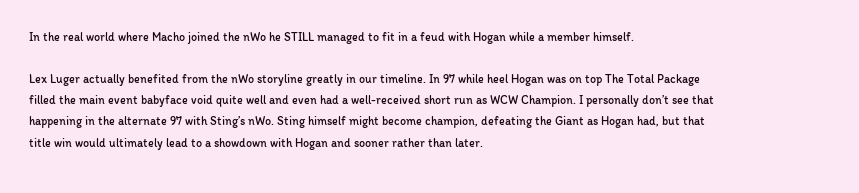In the real world where Macho joined the nWo he STILL managed to fit in a feud with Hogan while a member himself.

Lex Luger actually benefited from the nWo storyline greatly in our timeline. In 97 while heel Hogan was on top The Total Package filled the main event babyface void quite well and even had a well-received short run as WCW Champion. I personally don’t see that happening in the alternate 97 with Sting’s nWo. Sting himself might become champion, defeating the Giant as Hogan had, but that title win would ultimately lead to a showdown with Hogan and sooner rather than later.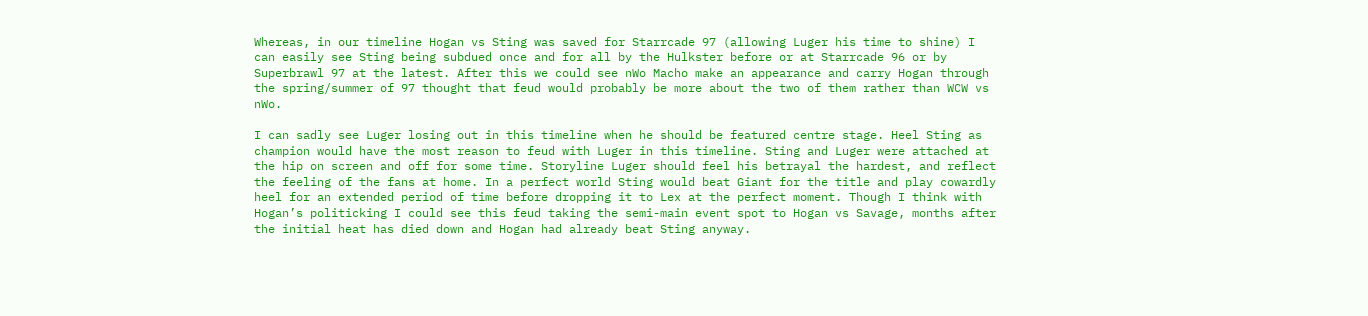Whereas, in our timeline Hogan vs Sting was saved for Starrcade 97 (allowing Luger his time to shine) I can easily see Sting being subdued once and for all by the Hulkster before or at Starrcade 96 or by Superbrawl 97 at the latest. After this we could see nWo Macho make an appearance and carry Hogan through the spring/summer of 97 thought that feud would probably be more about the two of them rather than WCW vs nWo.

I can sadly see Luger losing out in this timeline when he should be featured centre stage. Heel Sting as champion would have the most reason to feud with Luger in this timeline. Sting and Luger were attached at the hip on screen and off for some time. Storyline Luger should feel his betrayal the hardest, and reflect the feeling of the fans at home. In a perfect world Sting would beat Giant for the title and play cowardly heel for an extended period of time before dropping it to Lex at the perfect moment. Though I think with Hogan’s politicking I could see this feud taking the semi-main event spot to Hogan vs Savage, months after the initial heat has died down and Hogan had already beat Sting anyway.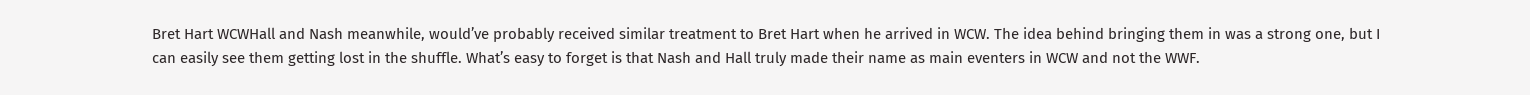Bret Hart WCWHall and Nash meanwhile, would’ve probably received similar treatment to Bret Hart when he arrived in WCW. The idea behind bringing them in was a strong one, but I can easily see them getting lost in the shuffle. What’s easy to forget is that Nash and Hall truly made their name as main eventers in WCW and not the WWF.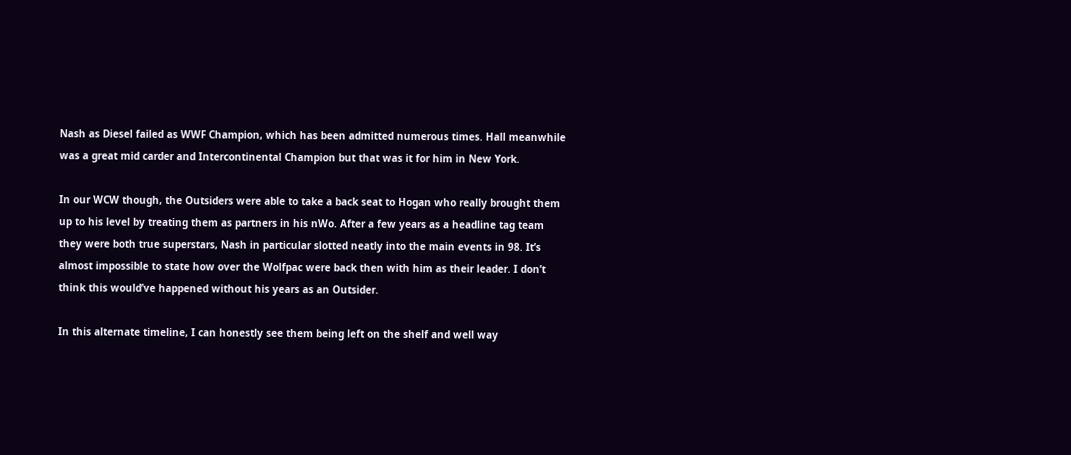Nash as Diesel failed as WWF Champion, which has been admitted numerous times. Hall meanwhile was a great mid carder and Intercontinental Champion but that was it for him in New York.

In our WCW though, the Outsiders were able to take a back seat to Hogan who really brought them up to his level by treating them as partners in his nWo. After a few years as a headline tag team they were both true superstars, Nash in particular slotted neatly into the main events in 98. It’s almost impossible to state how over the Wolfpac were back then with him as their leader. I don’t think this would’ve happened without his years as an Outsider.

In this alternate timeline, I can honestly see them being left on the shelf and well way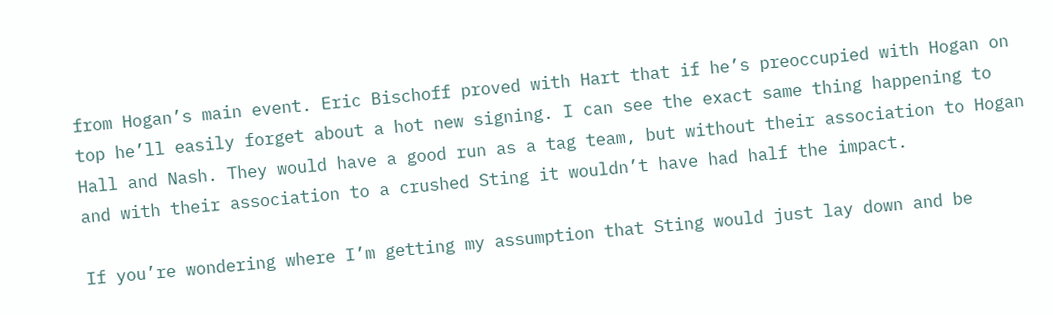from Hogan’s main event. Eric Bischoff proved with Hart that if he’s preoccupied with Hogan on top he’ll easily forget about a hot new signing. I can see the exact same thing happening to Hall and Nash. They would have a good run as a tag team, but without their association to Hogan and with their association to a crushed Sting it wouldn’t have had half the impact.

If you’re wondering where I’m getting my assumption that Sting would just lay down and be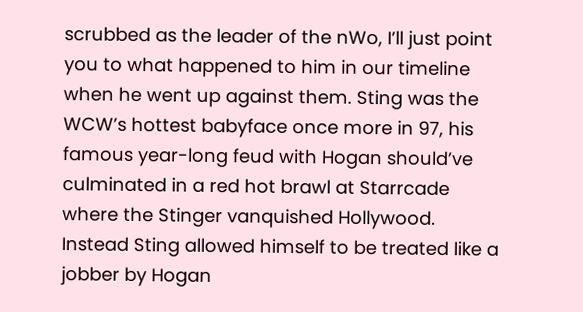scrubbed as the leader of the nWo, I’ll just point you to what happened to him in our timeline when he went up against them. Sting was the WCW’s hottest babyface once more in 97, his famous year-long feud with Hogan should’ve culminated in a red hot brawl at Starrcade where the Stinger vanquished Hollywood. Instead Sting allowed himself to be treated like a jobber by Hogan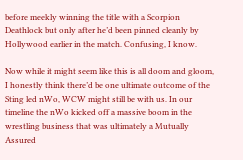before meekly winning the title with a Scorpion Deathlock but only after he’d been pinned cleanly by Hollywood earlier in the match. Confusing, I know.

Now while it might seem like this is all doom and gloom, I honestly think there’d be one ultimate outcome of the Sting led nWo, WCW might still be with us. In our timeline the nWo kicked off a massive boom in the wrestling business that was ultimately a Mutually Assured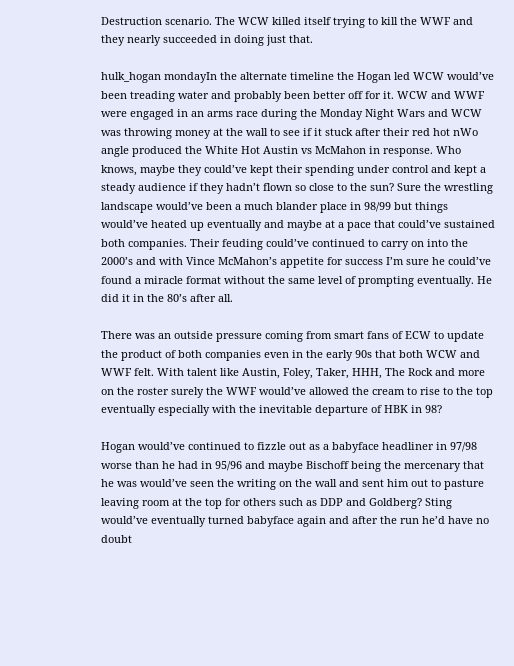Destruction scenario. The WCW killed itself trying to kill the WWF and they nearly succeeded in doing just that.

hulk_hogan mondayIn the alternate timeline the Hogan led WCW would’ve been treading water and probably been better off for it. WCW and WWF were engaged in an arms race during the Monday Night Wars and WCW was throwing money at the wall to see if it stuck after their red hot nWo angle produced the White Hot Austin vs McMahon in response. Who knows, maybe they could’ve kept their spending under control and kept a steady audience if they hadn’t flown so close to the sun? Sure the wrestling landscape would’ve been a much blander place in 98/99 but things would’ve heated up eventually and maybe at a pace that could’ve sustained both companies. Their feuding could’ve continued to carry on into the 2000’s and with Vince McMahon’s appetite for success I’m sure he could’ve found a miracle format without the same level of prompting eventually. He did it in the 80’s after all.

There was an outside pressure coming from smart fans of ECW to update the product of both companies even in the early 90s that both WCW and WWF felt. With talent like Austin, Foley, Taker, HHH, The Rock and more on the roster surely the WWF would’ve allowed the cream to rise to the top eventually especially with the inevitable departure of HBK in 98?

Hogan would’ve continued to fizzle out as a babyface headliner in 97/98 worse than he had in 95/96 and maybe Bischoff being the mercenary that he was would’ve seen the writing on the wall and sent him out to pasture leaving room at the top for others such as DDP and Goldberg? Sting would’ve eventually turned babyface again and after the run he’d have no doubt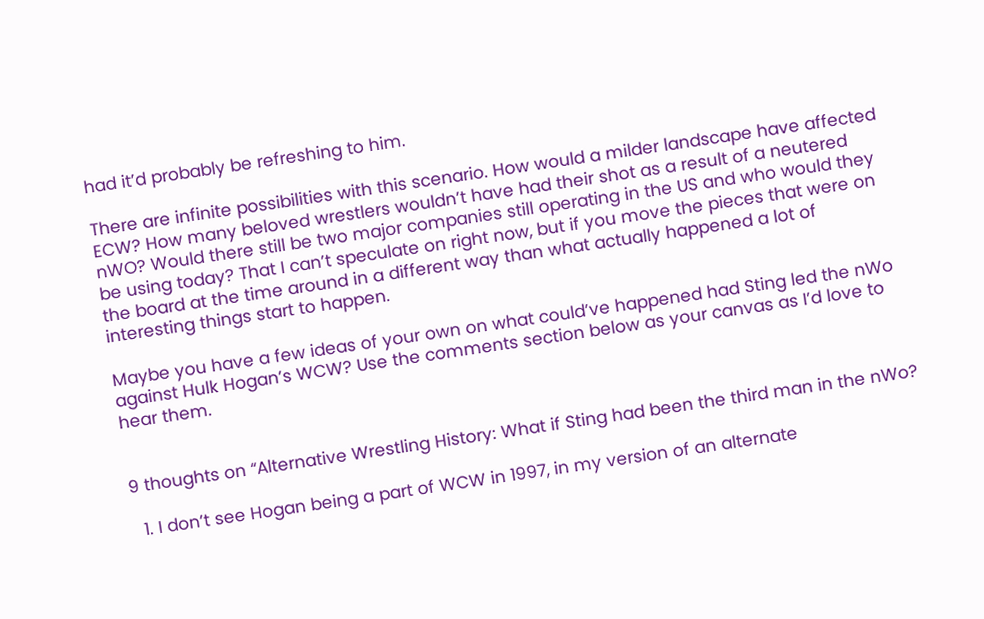had it’d probably be refreshing to him.

There are infinite possibilities with this scenario. How would a milder landscape have affected ECW? How many beloved wrestlers wouldn’t have had their shot as a result of a neutered nWO? Would there still be two major companies still operating in the US and who would they be using today? That I can’t speculate on right now, but if you move the pieces that were on the board at the time around in a different way than what actually happened a lot of interesting things start to happen.

Maybe you have a few ideas of your own on what could’ve happened had Sting led the nWo against Hulk Hogan’s WCW? Use the comments section below as your canvas as I’d love to hear them.


9 thoughts on “Alternative Wrestling History: What if Sting had been the third man in the nWo?

  1. I don’t see Hogan being a part of WCW in 1997, in my version of an alternate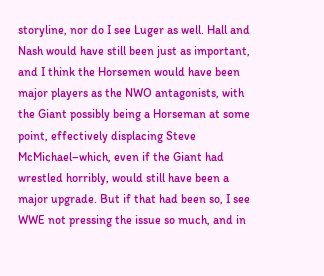storyline, nor do I see Luger as well. Hall and Nash would have still been just as important, and I think the Horsemen would have been major players as the NWO antagonists, with the Giant possibly being a Horseman at some point, effectively displacing Steve McMichael–which, even if the Giant had wrestled horribly, would still have been a major upgrade. But if that had been so, I see WWE not pressing the issue so much, and in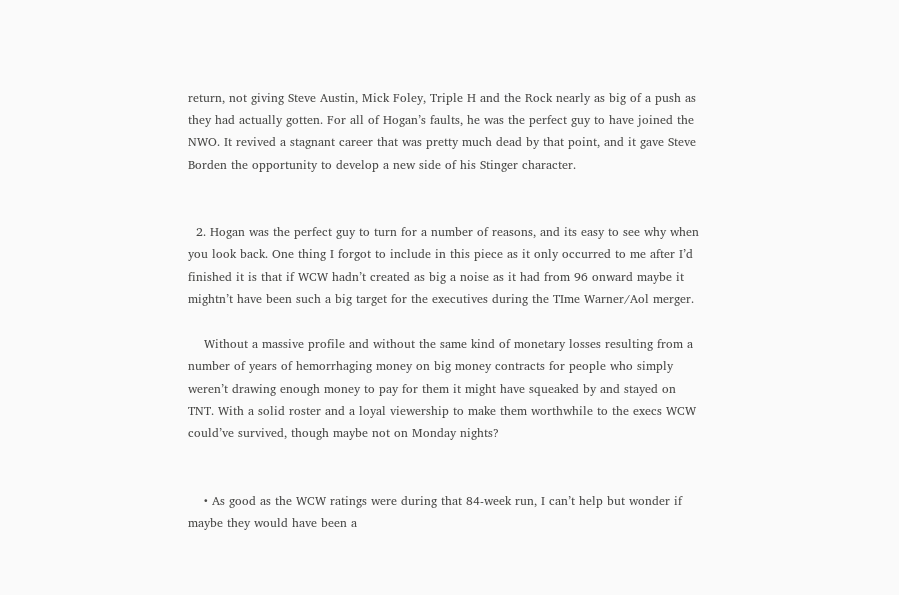return, not giving Steve Austin, Mick Foley, Triple H and the Rock nearly as big of a push as they had actually gotten. For all of Hogan’s faults, he was the perfect guy to have joined the NWO. It revived a stagnant career that was pretty much dead by that point, and it gave Steve Borden the opportunity to develop a new side of his Stinger character.


  2. Hogan was the perfect guy to turn for a number of reasons, and its easy to see why when you look back. One thing I forgot to include in this piece as it only occurred to me after I’d finished it is that if WCW hadn’t created as big a noise as it had from 96 onward maybe it mightn’t have been such a big target for the executives during the TIme Warner/Aol merger.

    Without a massive profile and without the same kind of monetary losses resulting from a number of years of hemorrhaging money on big money contracts for people who simply weren’t drawing enough money to pay for them it might have squeaked by and stayed on TNT. With a solid roster and a loyal viewership to make them worthwhile to the execs WCW could’ve survived, though maybe not on Monday nights?


    • As good as the WCW ratings were during that 84-week run, I can’t help but wonder if maybe they would have been a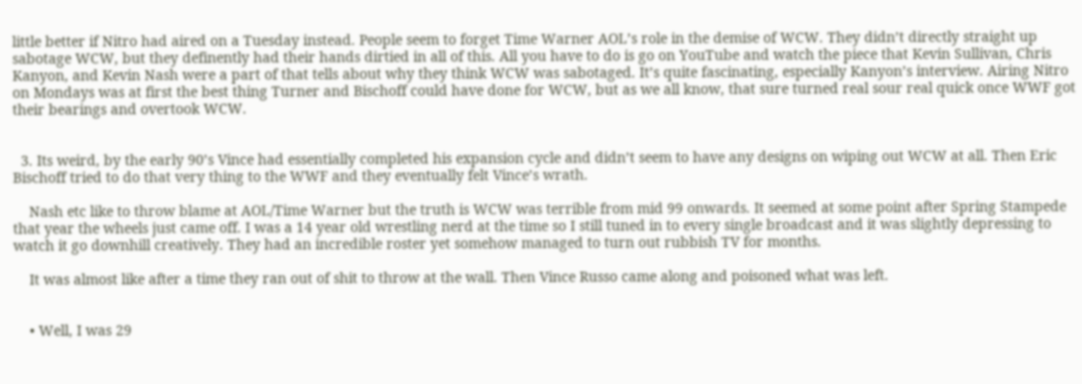little better if Nitro had aired on a Tuesday instead. People seem to forget Time Warner AOL’s role in the demise of WCW. They didn’t directly straight up sabotage WCW, but they definently had their hands dirtied in all of this. All you have to do is go on YouTube and watch the piece that Kevin Sullivan, Chris Kanyon, and Kevin Nash were a part of that tells about why they think WCW was sabotaged. It’s quite fascinating, especially Kanyon’s interview. Airing Nitro on Mondays was at first the best thing Turner and Bischoff could have done for WCW, but as we all know, that sure turned real sour real quick once WWF got their bearings and overtook WCW.


  3. Its weird, by the early 90’s Vince had essentially completed his expansion cycle and didn’t seem to have any designs on wiping out WCW at all. Then Eric Bischoff tried to do that very thing to the WWF and they eventually felt Vince’s wrath.

    Nash etc like to throw blame at AOL/Time Warner but the truth is WCW was terrible from mid 99 onwards. It seemed at some point after Spring Stampede that year the wheels just came off. I was a 14 year old wrestling nerd at the time so I still tuned in to every single broadcast and it was slightly depressing to watch it go downhill creatively. They had an incredible roster yet somehow managed to turn out rubbish TV for months.

    It was almost like after a time they ran out of shit to throw at the wall. Then Vince Russo came along and poisoned what was left.


    • Well, I was 29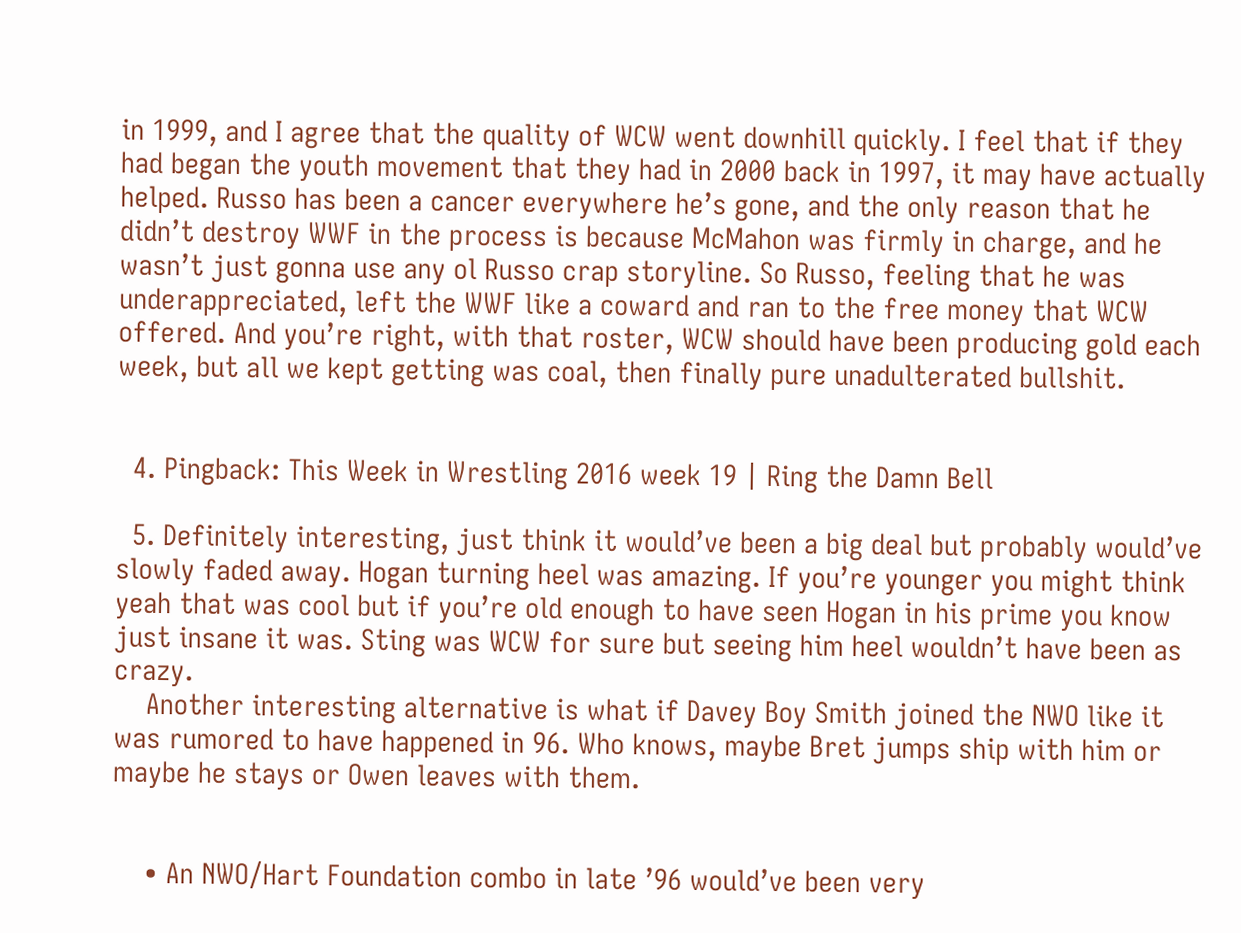in 1999, and I agree that the quality of WCW went downhill quickly. I feel that if they had began the youth movement that they had in 2000 back in 1997, it may have actually helped. Russo has been a cancer everywhere he’s gone, and the only reason that he didn’t destroy WWF in the process is because McMahon was firmly in charge, and he wasn’t just gonna use any ol Russo crap storyline. So Russo, feeling that he was underappreciated, left the WWF like a coward and ran to the free money that WCW offered. And you’re right, with that roster, WCW should have been producing gold each week, but all we kept getting was coal, then finally pure unadulterated bullshit.


  4. Pingback: This Week in Wrestling 2016 week 19 | Ring the Damn Bell

  5. Definitely interesting, just think it would’ve been a big deal but probably would’ve slowly faded away. Hogan turning heel was amazing. If you’re younger you might think yeah that was cool but if you’re old enough to have seen Hogan in his prime you know just insane it was. Sting was WCW for sure but seeing him heel wouldn’t have been as crazy.
    Another interesting alternative is what if Davey Boy Smith joined the NWO like it was rumored to have happened in 96. Who knows, maybe Bret jumps ship with him or maybe he stays or Owen leaves with them.


    • An NWO/Hart Foundation combo in late ’96 would’ve been very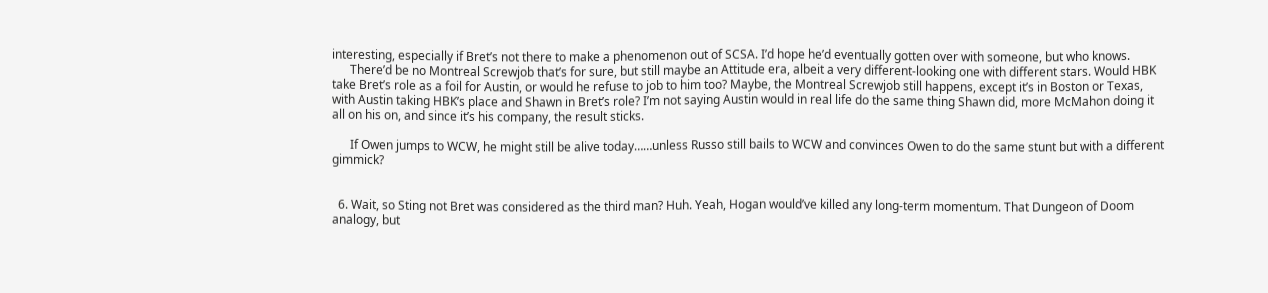interesting, especially if Bret’s not there to make a phenomenon out of SCSA. I’d hope he’d eventually gotten over with someone, but who knows.
      There’d be no Montreal Screwjob that’s for sure, but still maybe an Attitude era, albeit a very different-looking one with different stars. Would HBK take Bret’s role as a foil for Austin, or would he refuse to job to him too? Maybe, the Montreal Screwjob still happens, except it’s in Boston or Texas, with Austin taking HBK’s place and Shawn in Bret’s role? I’m not saying Austin would in real life do the same thing Shawn did, more McMahon doing it all on his on, and since it’s his company, the result sticks.

      If Owen jumps to WCW, he might still be alive today……unless Russo still bails to WCW and convinces Owen to do the same stunt but with a different gimmick?


  6. Wait, so Sting not Bret was considered as the third man? Huh. Yeah, Hogan would’ve killed any long-term momentum. That Dungeon of Doom analogy, but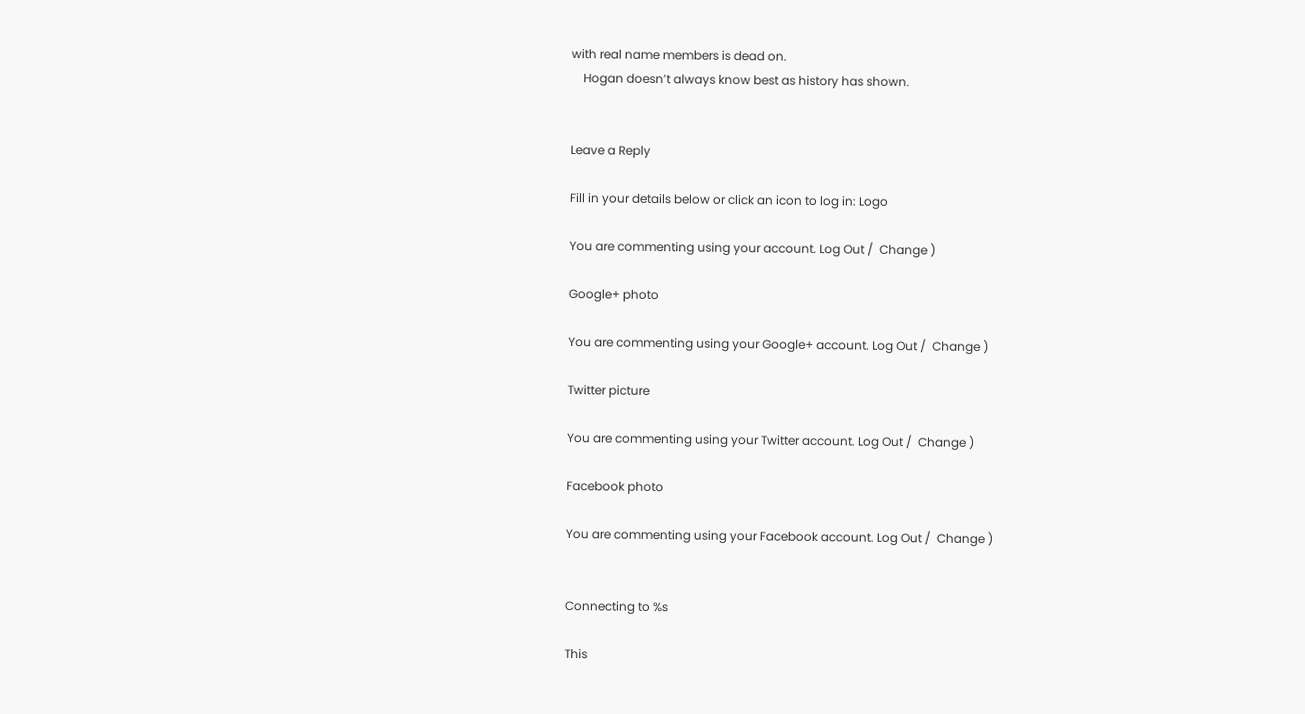with real name members is dead on.
    Hogan doesn’t always know best as history has shown.


Leave a Reply

Fill in your details below or click an icon to log in: Logo

You are commenting using your account. Log Out /  Change )

Google+ photo

You are commenting using your Google+ account. Log Out /  Change )

Twitter picture

You are commenting using your Twitter account. Log Out /  Change )

Facebook photo

You are commenting using your Facebook account. Log Out /  Change )


Connecting to %s

This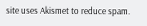site uses Akismet to reduce spam.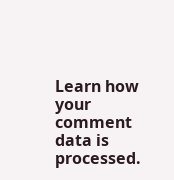Learn how your comment data is processed.